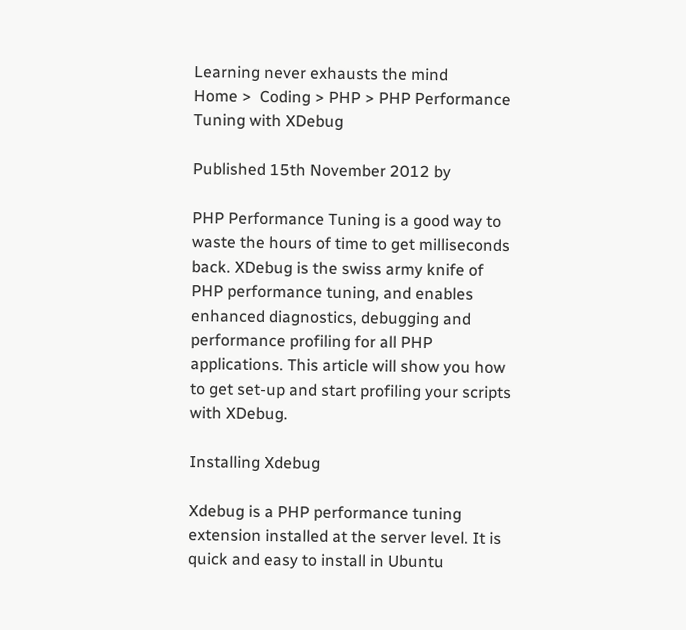Learning never exhausts the mind
Home >  Coding > PHP > PHP Performance Tuning with XDebug

Published 15th November 2012 by

PHP Performance Tuning is a good way to waste the hours of time to get milliseconds back. XDebug is the swiss army knife of PHP performance tuning, and enables enhanced diagnostics, debugging and performance profiling for all PHP applications. This article will show you how to get set-up and start profiling your scripts with XDebug.

Installing Xdebug

Xdebug is a PHP performance tuning extension installed at the server level. It is quick and easy to install in Ubuntu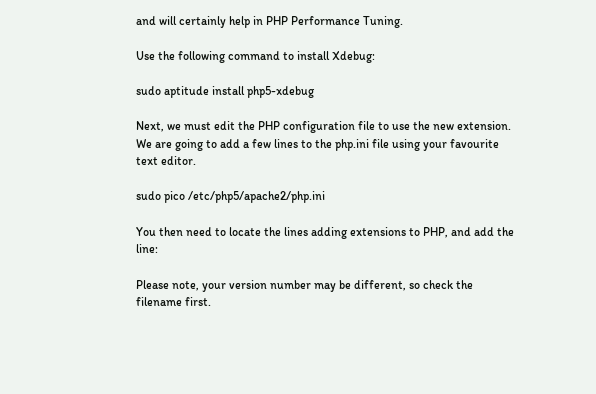and will certainly help in PHP Performance Tuning.

Use the following command to install Xdebug:

sudo aptitude install php5-xdebug

Next, we must edit the PHP configuration file to use the new extension. We are going to add a few lines to the php.ini file using your favourite text editor.

sudo pico /etc/php5/apache2/php.ini

You then need to locate the lines adding extensions to PHP, and add the line:

Please note, your version number may be different, so check the filename first.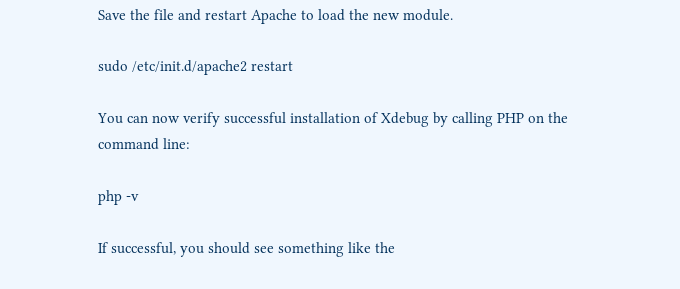Save the file and restart Apache to load the new module.

sudo /etc/init.d/apache2 restart

You can now verify successful installation of Xdebug by calling PHP on the command line:

php -v

If successful, you should see something like the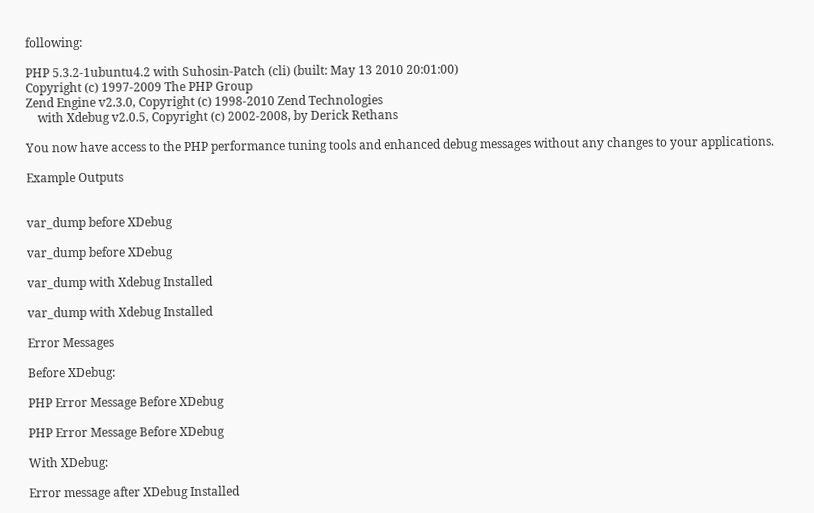following:

PHP 5.3.2-1ubuntu4.2 with Suhosin-Patch (cli) (built: May 13 2010 20:01:00)
Copyright (c) 1997-2009 The PHP Group
Zend Engine v2.3.0, Copyright (c) 1998-2010 Zend Technologies
    with Xdebug v2.0.5, Copyright (c) 2002-2008, by Derick Rethans

You now have access to the PHP performance tuning tools and enhanced debug messages without any changes to your applications.

Example Outputs


var_dump before XDebug

var_dump before XDebug

var_dump with Xdebug Installed

var_dump with Xdebug Installed

Error Messages

Before XDebug:

PHP Error Message Before XDebug

PHP Error Message Before XDebug

With XDebug:

Error message after XDebug Installed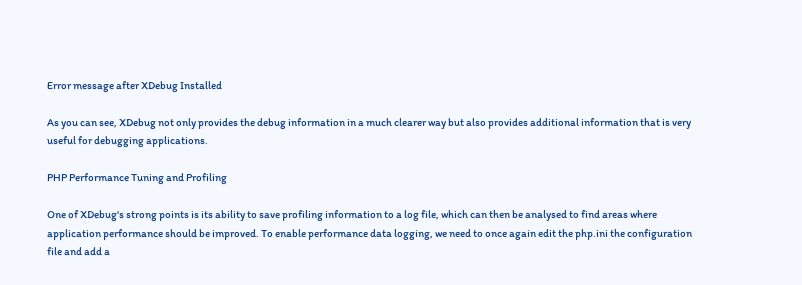Error message after XDebug Installed

As you can see, XDebug not only provides the debug information in a much clearer way but also provides additional information that is very useful for debugging applications.

PHP Performance Tuning and Profiling

One of XDebug's strong points is its ability to save profiling information to a log file, which can then be analysed to find areas where application performance should be improved. To enable performance data logging, we need to once again edit the php.ini the configuration file and add a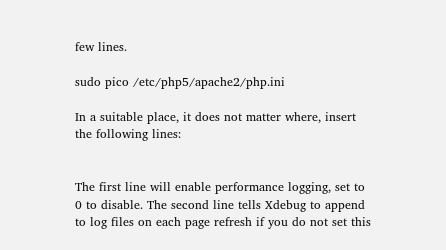few lines.

sudo pico /etc/php5/apache2/php.ini

In a suitable place, it does not matter where, insert the following lines:


The first line will enable performance logging, set to 0 to disable. The second line tells Xdebug to append to log files on each page refresh if you do not set this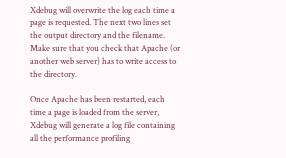Xdebug will overwrite the log each time a page is requested. The next two lines set the output directory and the filename. Make sure that you check that Apache (or another web server) has to write access to the directory.

Once Apache has been restarted, each time a page is loaded from the server, Xdebug will generate a log file containing all the performance profiling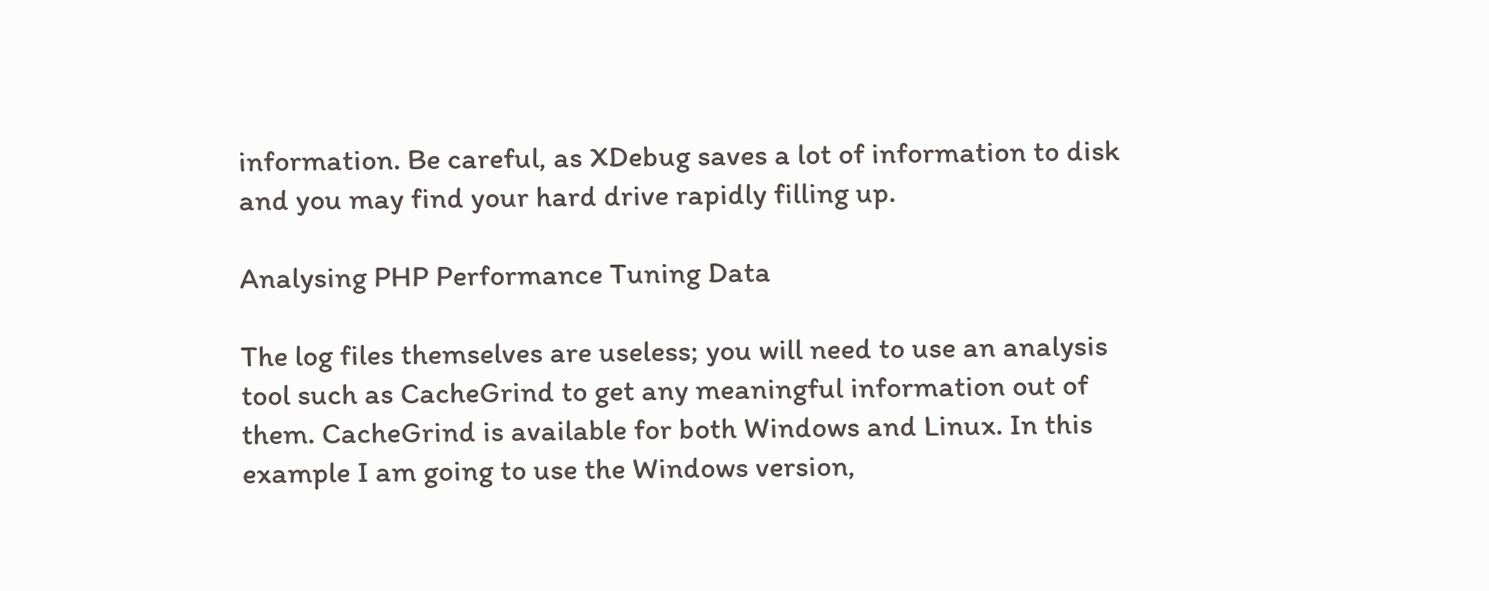information. Be careful, as XDebug saves a lot of information to disk and you may find your hard drive rapidly filling up.

Analysing PHP Performance Tuning Data

The log files themselves are useless; you will need to use an analysis tool such as CacheGrind to get any meaningful information out of them. CacheGrind is available for both Windows and Linux. In this example I am going to use the Windows version,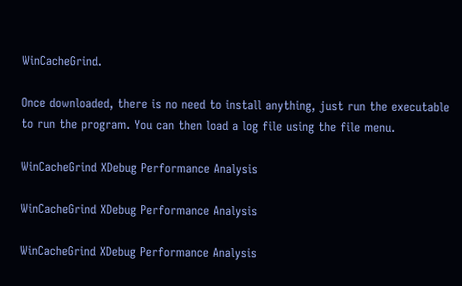WinCacheGrind.

Once downloaded, there is no need to install anything, just run the executable to run the program. You can then load a log file using the file menu.

WinCacheGrind XDebug Performance Analysis

WinCacheGrind XDebug Performance Analysis

WinCacheGrind XDebug Performance Analysis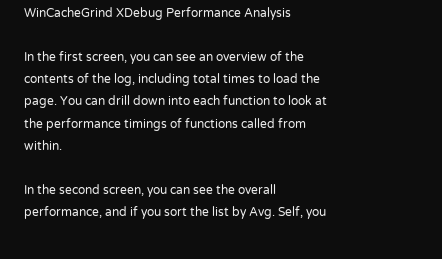WinCacheGrind XDebug Performance Analysis

In the first screen, you can see an overview of the contents of the log, including total times to load the page. You can drill down into each function to look at the performance timings of functions called from within.

In the second screen, you can see the overall performance, and if you sort the list by Avg. Self, you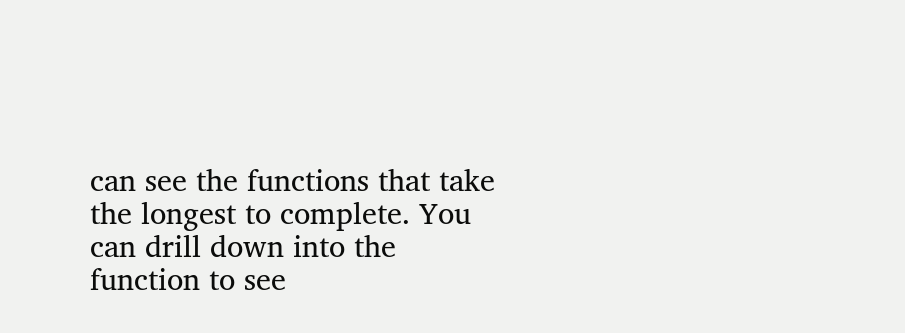can see the functions that take the longest to complete. You can drill down into the function to see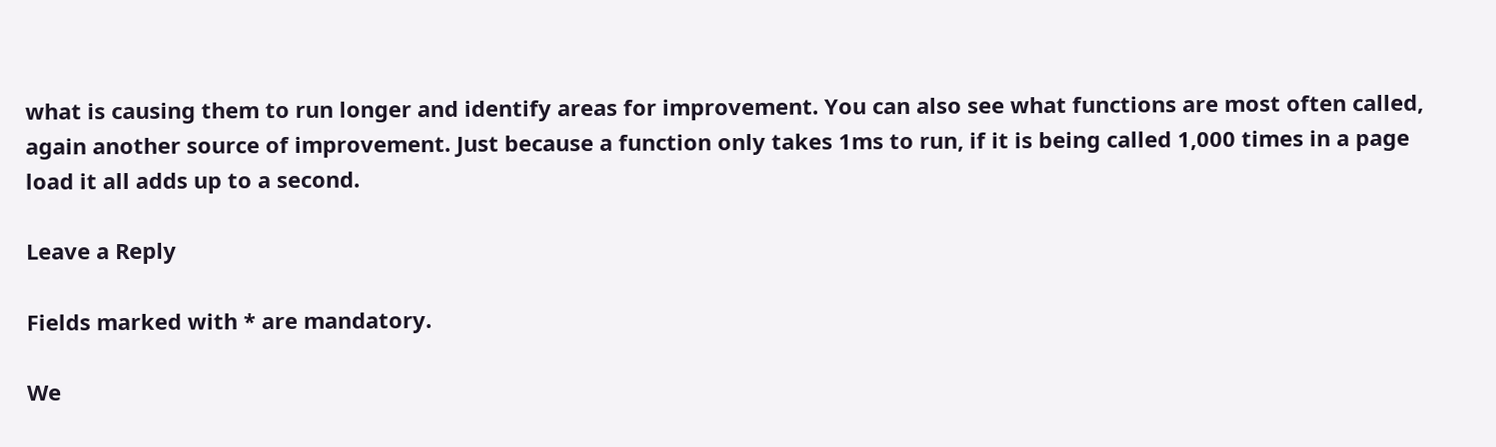what is causing them to run longer and identify areas for improvement. You can also see what functions are most often called, again another source of improvement. Just because a function only takes 1ms to run, if it is being called 1,000 times in a page load it all adds up to a second.

Leave a Reply

Fields marked with * are mandatory.

We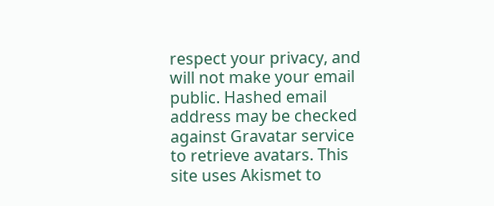respect your privacy, and will not make your email public. Hashed email address may be checked against Gravatar service to retrieve avatars. This site uses Akismet to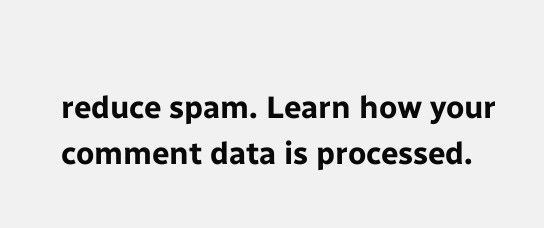reduce spam. Learn how your comment data is processed.